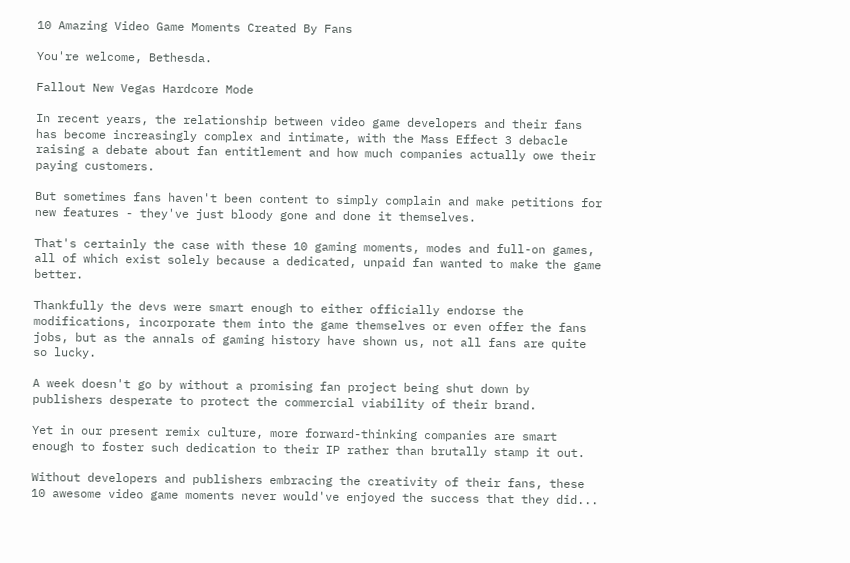10 Amazing Video Game Moments Created By Fans

You're welcome, Bethesda.

Fallout New Vegas Hardcore Mode

In recent years, the relationship between video game developers and their fans has become increasingly complex and intimate, with the Mass Effect 3 debacle raising a debate about fan entitlement and how much companies actually owe their paying customers.

But sometimes fans haven't been content to simply complain and make petitions for new features - they've just bloody gone and done it themselves.

That's certainly the case with these 10 gaming moments, modes and full-on games, all of which exist solely because a dedicated, unpaid fan wanted to make the game better.

Thankfully the devs were smart enough to either officially endorse the modifications, incorporate them into the game themselves or even offer the fans jobs, but as the annals of gaming history have shown us, not all fans are quite so lucky.

A week doesn't go by without a promising fan project being shut down by publishers desperate to protect the commercial viability of their brand.

Yet in our present remix culture, more forward-thinking companies are smart enough to foster such dedication to their IP rather than brutally stamp it out.

Without developers and publishers embracing the creativity of their fans, these 10 awesome video game moments never would've enjoyed the success that they did...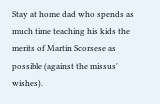Stay at home dad who spends as much time teaching his kids the merits of Martin Scorsese as possible (against the missus' wishes).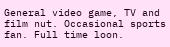General video game, TV and film nut. Occasional sports fan. Full time loon.